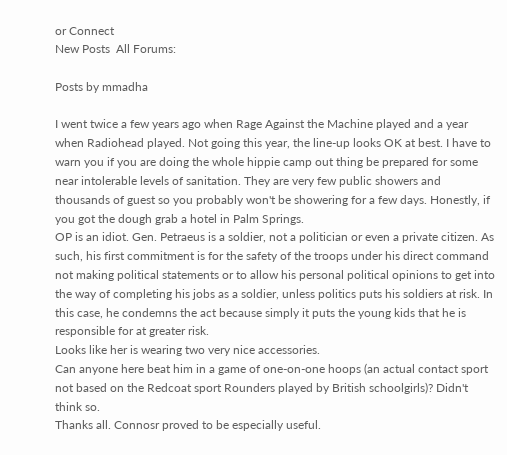or Connect
New Posts  All Forums:

Posts by mmadha

I went twice a few years ago when Rage Against the Machine played and a year when Radiohead played. Not going this year, the line-up looks OK at best. I have to warn you if you are doing the whole hippie camp out thing be prepared for some near intolerable levels of sanitation. They are very few public showers and thousands of guest so you probably won't be showering for a few days. Honestly, if you got the dough grab a hotel in Palm Springs.
OP is an idiot. Gen. Petraeus is a soldier, not a politician or even a private citizen. As such, his first commitment is for the safety of the troops under his direct command not making political statements or to allow his personal political opinions to get into the way of completing his jobs as a soldier, unless politics puts his soldiers at risk. In this case, he condemns the act because simply it puts the young kids that he is responsible for at greater risk.
Looks like her is wearing two very nice accessories.
Can anyone here beat him in a game of one-on-one hoops (an actual contact sport not based on the Redcoat sport Rounders played by British schoolgirls)? Didn't think so.
Thanks all. Connosr proved to be especially useful.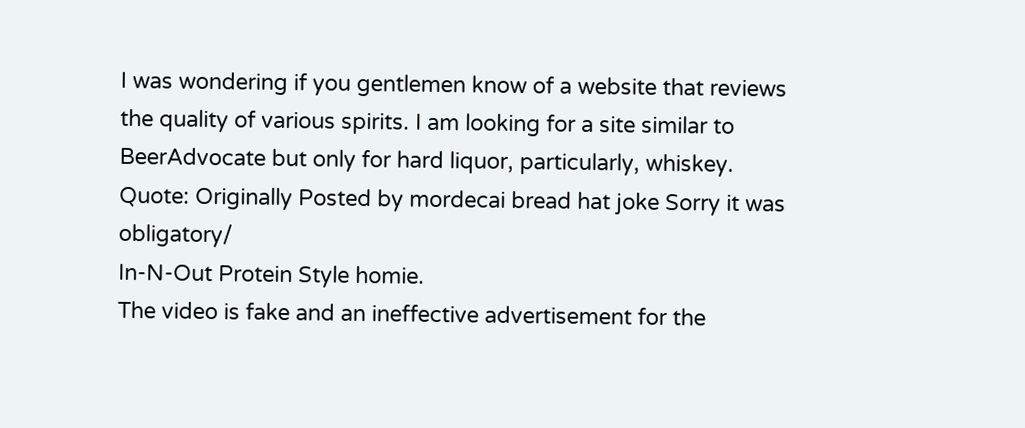I was wondering if you gentlemen know of a website that reviews the quality of various spirits. I am looking for a site similar to BeerAdvocate but only for hard liquor, particularly, whiskey.
Quote: Originally Posted by mordecai bread hat joke Sorry it was obligatory/
In-N-Out Protein Style homie.
The video is fake and an ineffective advertisement for the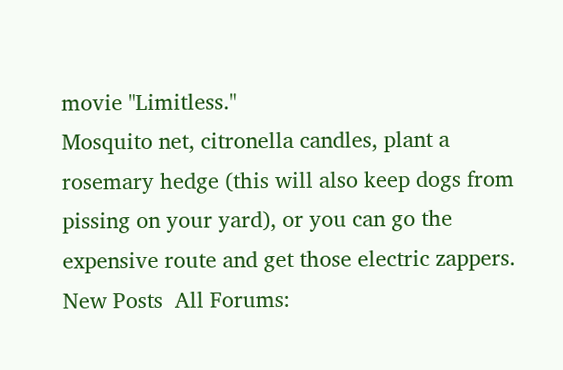movie "Limitless."
Mosquito net, citronella candles, plant a rosemary hedge (this will also keep dogs from pissing on your yard), or you can go the expensive route and get those electric zappers.
New Posts  All Forums: